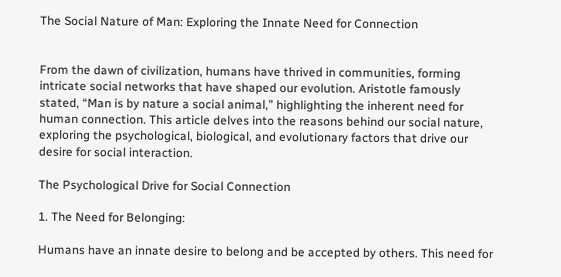The Social Nature of Man: Exploring the Innate Need for Connection


From the dawn of civilization, humans have thrived in communities, forming intricate social networks that have shaped our evolution. Aristotle famously stated, “Man is by nature a social animal,” highlighting the inherent need for human connection. This article delves into the reasons behind our social nature, exploring the psychological, biological, and evolutionary factors that drive our desire for social interaction.

The Psychological Drive for Social Connection

1. The Need for Belonging:

Humans have an innate desire to belong and be accepted by others. This need for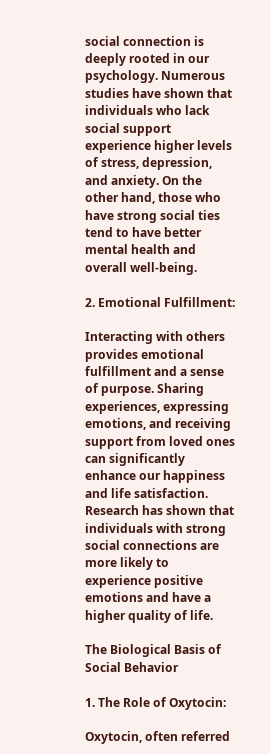social connection is deeply rooted in our psychology. Numerous studies have shown that individuals who lack social support experience higher levels of stress, depression, and anxiety. On the other hand, those who have strong social ties tend to have better mental health and overall well-being.

2. Emotional Fulfillment:

Interacting with others provides emotional fulfillment and a sense of purpose. Sharing experiences, expressing emotions, and receiving support from loved ones can significantly enhance our happiness and life satisfaction. Research has shown that individuals with strong social connections are more likely to experience positive emotions and have a higher quality of life.

The Biological Basis of Social Behavior

1. The Role of Oxytocin:

Oxytocin, often referred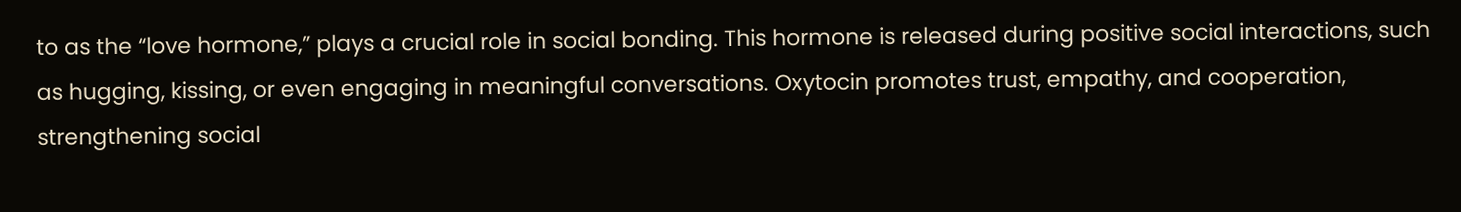to as the “love hormone,” plays a crucial role in social bonding. This hormone is released during positive social interactions, such as hugging, kissing, or even engaging in meaningful conversations. Oxytocin promotes trust, empathy, and cooperation, strengthening social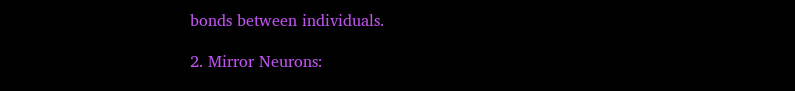bonds between individuals.

2. Mirror Neurons: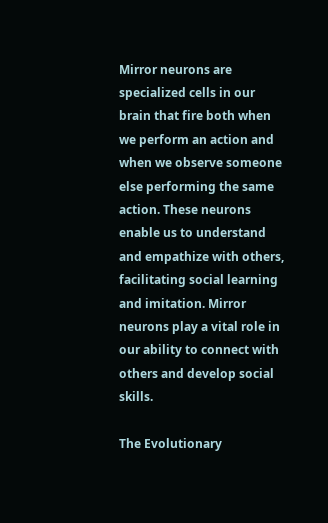Mirror neurons are specialized cells in our brain that fire both when we perform an action and when we observe someone else performing the same action. These neurons enable us to understand and empathize with others, facilitating social learning and imitation. Mirror neurons play a vital role in our ability to connect with others and develop social skills.

The Evolutionary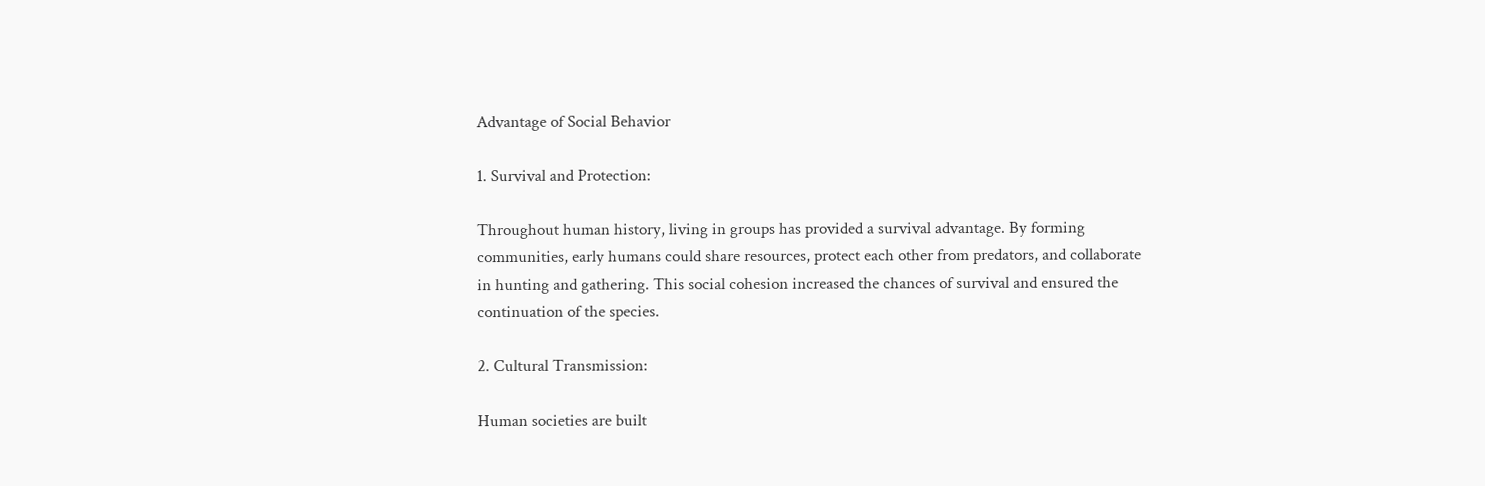Advantage of Social Behavior

1. Survival and Protection:

Throughout human history, living in groups has provided a survival advantage. By forming communities, early humans could share resources, protect each other from predators, and collaborate in hunting and gathering. This social cohesion increased the chances of survival and ensured the continuation of the species.

2. Cultural Transmission:

Human societies are built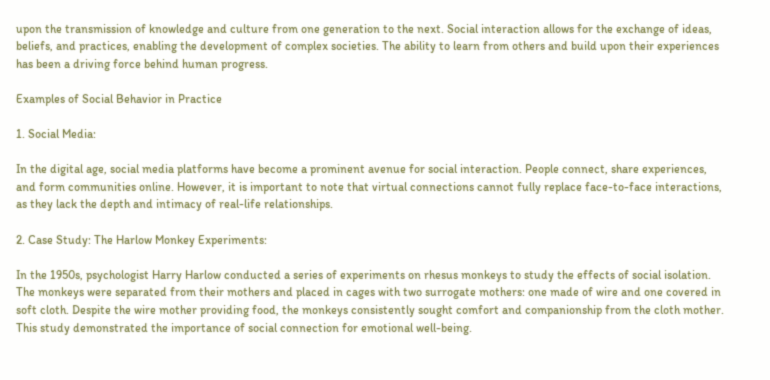upon the transmission of knowledge and culture from one generation to the next. Social interaction allows for the exchange of ideas, beliefs, and practices, enabling the development of complex societies. The ability to learn from others and build upon their experiences has been a driving force behind human progress.

Examples of Social Behavior in Practice

1. Social Media:

In the digital age, social media platforms have become a prominent avenue for social interaction. People connect, share experiences, and form communities online. However, it is important to note that virtual connections cannot fully replace face-to-face interactions, as they lack the depth and intimacy of real-life relationships.

2. Case Study: The Harlow Monkey Experiments:

In the 1950s, psychologist Harry Harlow conducted a series of experiments on rhesus monkeys to study the effects of social isolation. The monkeys were separated from their mothers and placed in cages with two surrogate mothers: one made of wire and one covered in soft cloth. Despite the wire mother providing food, the monkeys consistently sought comfort and companionship from the cloth mother. This study demonstrated the importance of social connection for emotional well-being.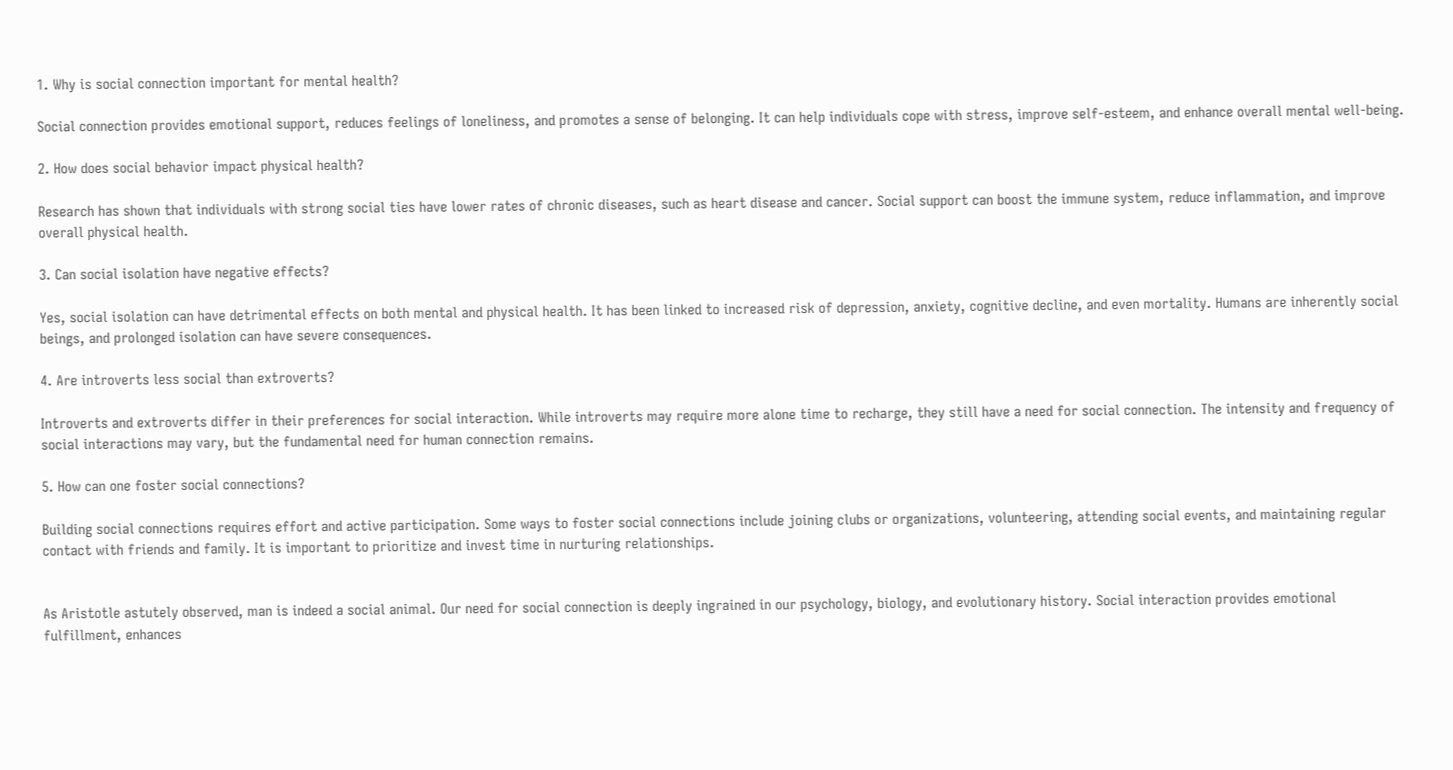1. Why is social connection important for mental health?

Social connection provides emotional support, reduces feelings of loneliness, and promotes a sense of belonging. It can help individuals cope with stress, improve self-esteem, and enhance overall mental well-being.

2. How does social behavior impact physical health?

Research has shown that individuals with strong social ties have lower rates of chronic diseases, such as heart disease and cancer. Social support can boost the immune system, reduce inflammation, and improve overall physical health.

3. Can social isolation have negative effects?

Yes, social isolation can have detrimental effects on both mental and physical health. It has been linked to increased risk of depression, anxiety, cognitive decline, and even mortality. Humans are inherently social beings, and prolonged isolation can have severe consequences.

4. Are introverts less social than extroverts?

Introverts and extroverts differ in their preferences for social interaction. While introverts may require more alone time to recharge, they still have a need for social connection. The intensity and frequency of social interactions may vary, but the fundamental need for human connection remains.

5. How can one foster social connections?

Building social connections requires effort and active participation. Some ways to foster social connections include joining clubs or organizations, volunteering, attending social events, and maintaining regular contact with friends and family. It is important to prioritize and invest time in nurturing relationships.


As Aristotle astutely observed, man is indeed a social animal. Our need for social connection is deeply ingrained in our psychology, biology, and evolutionary history. Social interaction provides emotional fulfillment, enhances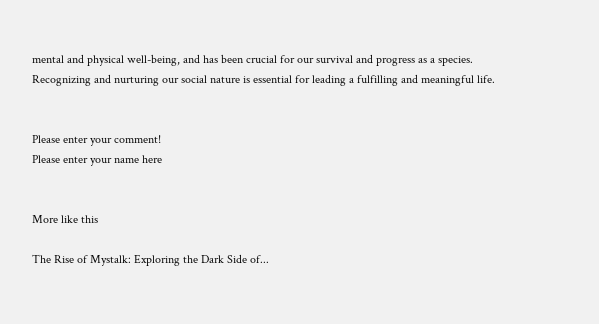mental and physical well-being, and has been crucial for our survival and progress as a species. Recognizing and nurturing our social nature is essential for leading a fulfilling and meaningful life.


Please enter your comment!
Please enter your name here


More like this

The Rise of Mystalk: Exploring the Dark Side of...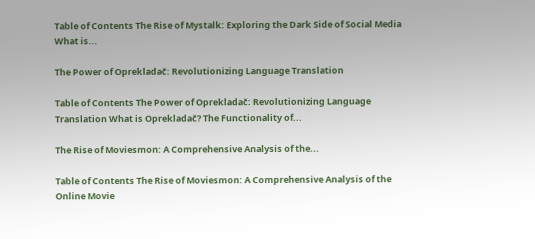Table of Contents The Rise of Mystalk: Exploring the Dark Side of Social Media What is...

The Power of Oprekladač: Revolutionizing Language Translation

Table of Contents The Power of Oprekladač: Revolutionizing Language Translation What is Oprekladač? The Functionality of...

The Rise of Moviesmon: A Comprehensive Analysis of the...

Table of Contents The Rise of Moviesmon: A Comprehensive Analysis of the Online Movie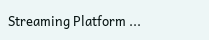Streaming Platform ...